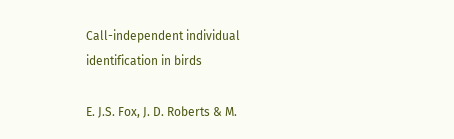Call-independent individual identification in birds

E. J.S. Fox, J. D. Roberts & M.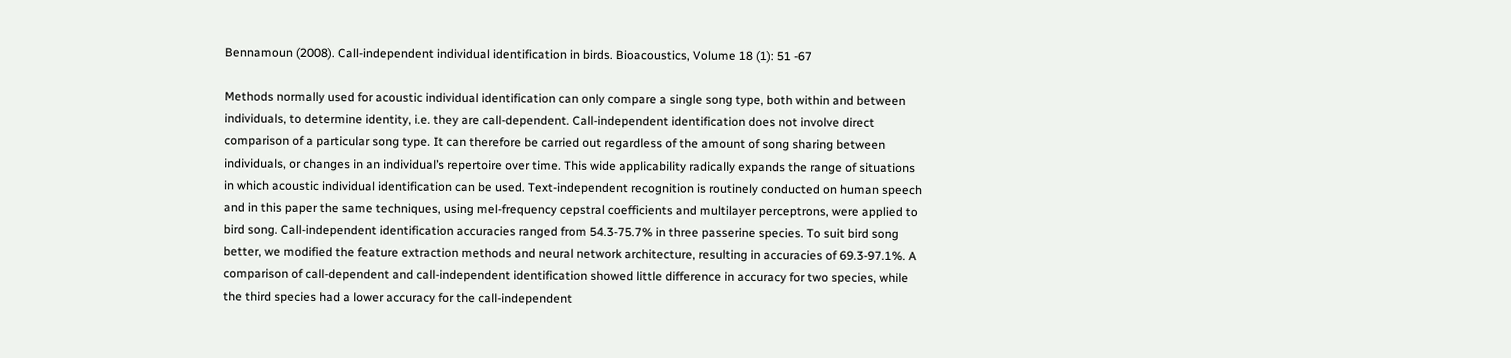Bennamoun (2008). Call-independent individual identification in birds. Bioacoustics, Volume 18 (1): 51 -67

Methods normally used for acoustic individual identification can only compare a single song type, both within and between individuals, to determine identity, i.e. they are call-dependent. Call-independent identification does not involve direct comparison of a particular song type. It can therefore be carried out regardless of the amount of song sharing between individuals, or changes in an individual’s repertoire over time. This wide applicability radically expands the range of situations in which acoustic individual identification can be used. Text-independent recognition is routinely conducted on human speech and in this paper the same techniques, using mel-frequency cepstral coefficients and multilayer perceptrons, were applied to bird song. Call-independent identification accuracies ranged from 54.3-75.7% in three passerine species. To suit bird song better, we modified the feature extraction methods and neural network architecture, resulting in accuracies of 69.3-97.1%. A comparison of call-dependent and call-independent identification showed little difference in accuracy for two species, while the third species had a lower accuracy for the call-independent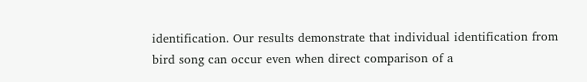identification. Our results demonstrate that individual identification from bird song can occur even when direct comparison of a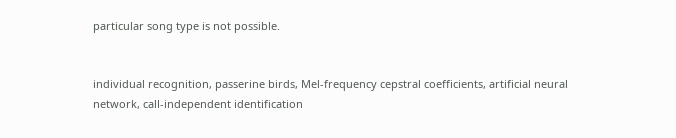particular song type is not possible.


individual recognition, passerine birds, Mel-frequency cepstral coefficients, artificial neural network, call-independent identification